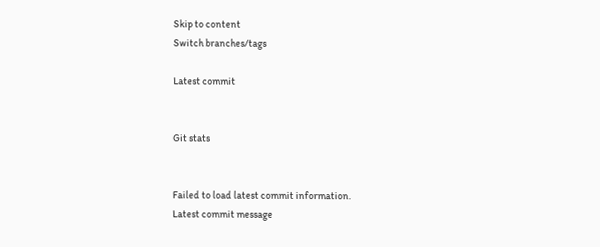Skip to content
Switch branches/tags

Latest commit


Git stats


Failed to load latest commit information.
Latest commit message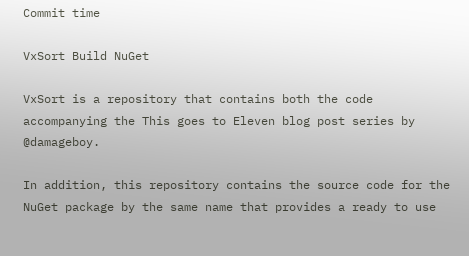Commit time

VxSort Build NuGet

VxSort is a repository that contains both the code accompanying the This goes to Eleven blog post series by @damageboy.

In addition, this repository contains the source code for the NuGet package by the same name that provides a ready to use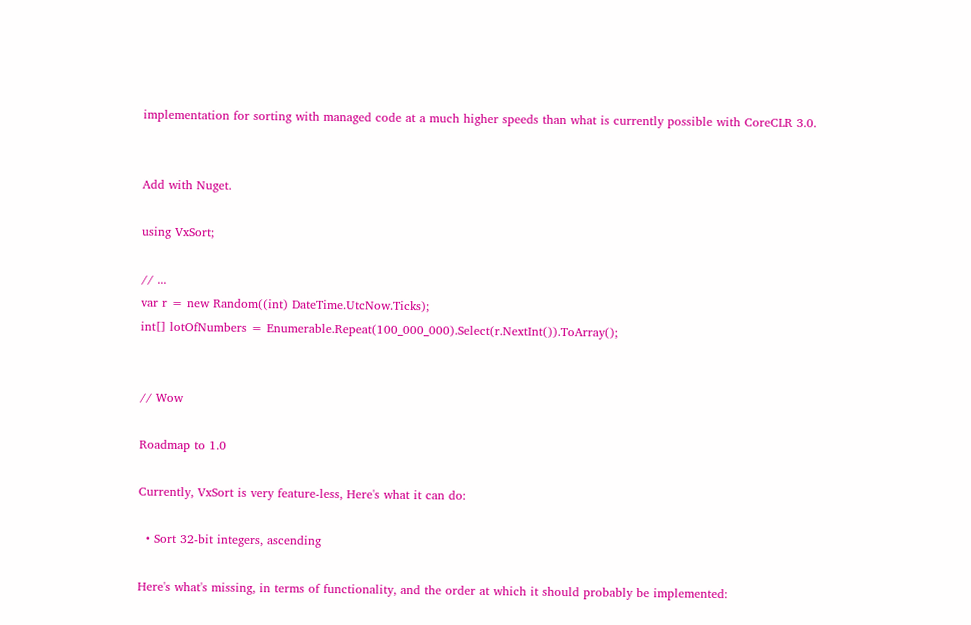implementation for sorting with managed code at a much higher speeds than what is currently possible with CoreCLR 3.0.


Add with Nuget.

using VxSort;

// ...
var r = new Random((int) DateTime.UtcNow.Ticks);
int[] lotOfNumbers = Enumerable.Repeat(100_000_000).Select(r.NextInt()).ToArray();


// Wow

Roadmap to 1.0

Currently, VxSort is very feature-less, Here's what it can do:

  • Sort 32-bit integers, ascending

Here's what's missing, in terms of functionality, and the order at which it should probably be implemented: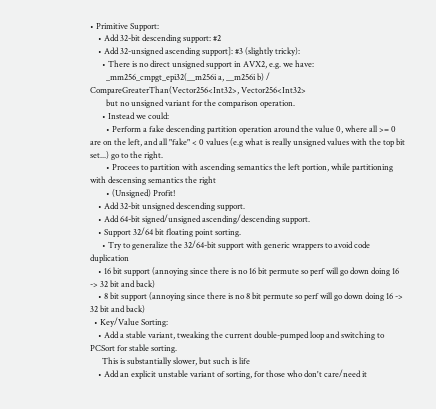• Primitive Support:
    • Add 32-bit descending support: #2
    • Add 32-unsigned ascending support]: #3 (slightly tricky):
      • There is no direct unsigned support in AVX2, e.g. we have:
        _mm256_cmpgt_epi32(__m256i a, __m256i b) / CompareGreaterThan(Vector256<Int32>, Vector256<Int32>
        but no unsigned variant for the comparison operation.
      • Instead we could:
        • Perform a fake descending partition operation around the value 0, where all >= 0 are on the left, and all "fake" < 0 values (e.g what is really unsigned values with the top bit set...) go to the right.
        • Procees to partition with ascending semantics the left portion, while partitioning with descensing semantics the right
        • (Unsigned) Profit!
    • Add 32-bit unsigned descending support.
    • Add 64-bit signed/unsigned ascending/descending support.
    • Support 32/64 bit floating point sorting.
      • Try to generalize the 32/64-bit support with generic wrappers to avoid code duplication
    • 16 bit support (annoying since there is no 16 bit permute so perf will go down doing 16 -> 32 bit and back)
    • 8 bit support (annoying since there is no 8 bit permute so perf will go down doing 16 -> 32 bit and back)
  • Key/Value Sorting:
    • Add a stable variant, tweaking the current double-pumped loop and switching to PCSort for stable sorting.
      This is substantially slower, but such is life
    • Add an explicit unstable variant of sorting, for those who don't care/need it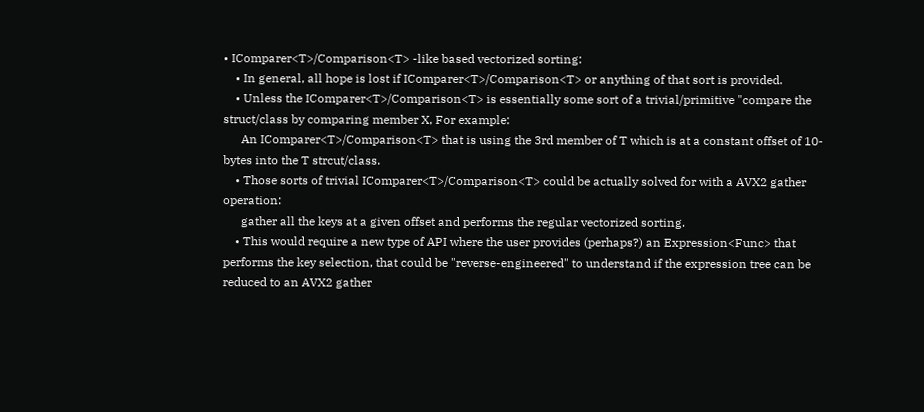• IComparer<T>/Comparison<T> -like based vectorized sorting:
    • In general, all hope is lost if IComparer<T>/Comparison<T> or anything of that sort is provided.
    • Unless the IComparer<T>/Comparison<T> is essentially some sort of a trivial/primitive "compare the struct/class by comparing member X, For example:
      An IComparer<T>/Comparison<T> that is using the 3rd member of T which is at a constant offset of 10-bytes into the T strcut/class.
    • Those sorts of trivial IComparer<T>/Comparison<T> could be actually solved for with a AVX2 gather operation:
      gather all the keys at a given offset and performs the regular vectorized sorting.
    • This would require a new type of API where the user provides (perhaps?) an Expression<Func> that performs the key selection, that could be "reverse-engineered" to understand if the expression tree can be reduced to an AVX2 gather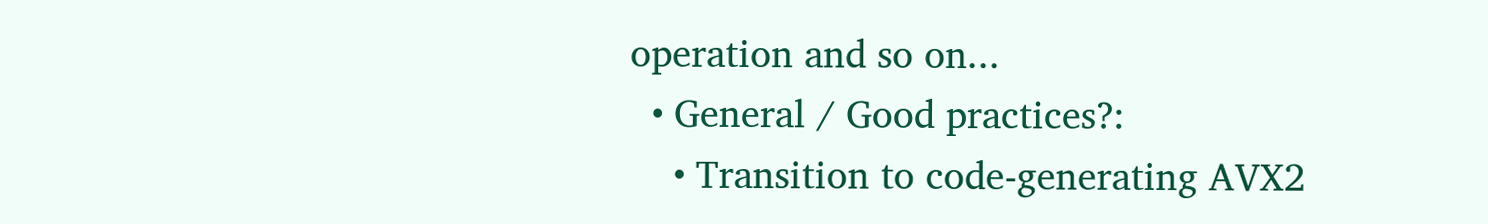operation and so on...
  • General / Good practices?:
    • Transition to code-generating AVX2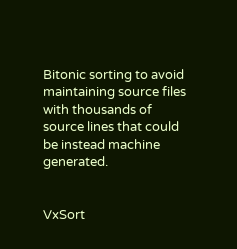Bitonic sorting to avoid maintaining source files with thousands of source lines that could be instead machine generated.


VxSort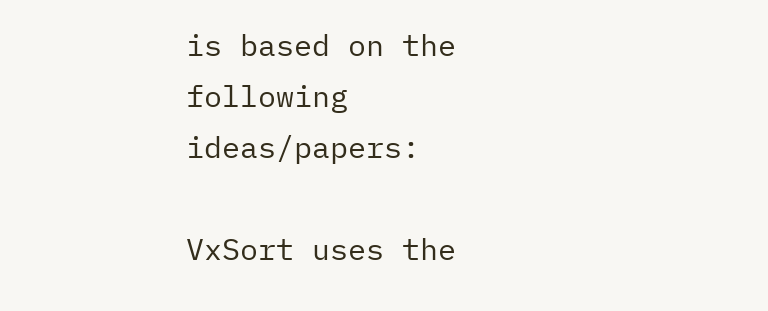is based on the following ideas/papers:

VxSort uses the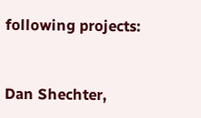following projects:


Dan Shechter,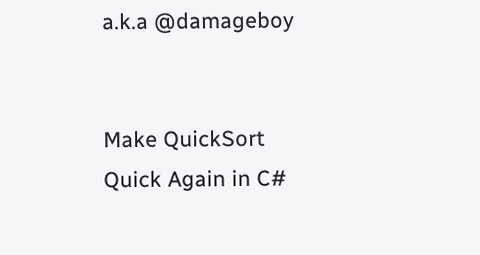a.k.a @damageboy


Make QuickSort Quick Again in C#